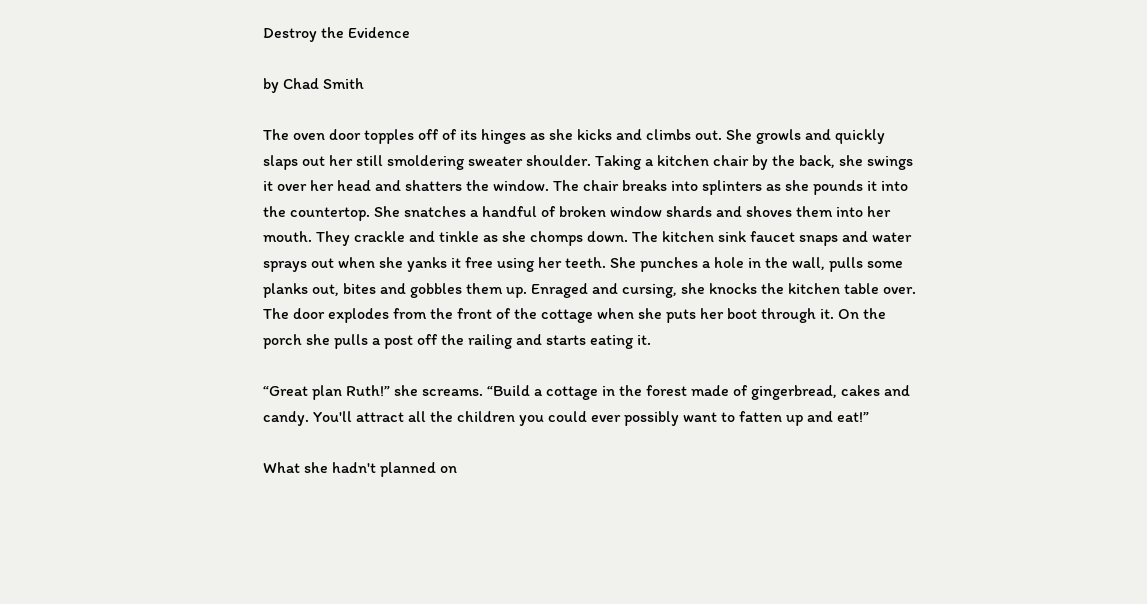Destroy the Evidence

by Chad Smith

The oven door topples off of its hinges as she kicks and climbs out. She growls and quickly slaps out her still smoldering sweater shoulder. Taking a kitchen chair by the back, she swings it over her head and shatters the window. The chair breaks into splinters as she pounds it into the countertop. She snatches a handful of broken window shards and shoves them into her mouth. They crackle and tinkle as she chomps down. The kitchen sink faucet snaps and water sprays out when she yanks it free using her teeth. She punches a hole in the wall, pulls some planks out, bites and gobbles them up. Enraged and cursing, she knocks the kitchen table over. The door explodes from the front of the cottage when she puts her boot through it. On the porch she pulls a post off the railing and starts eating it.

“Great plan Ruth!” she screams. “Build a cottage in the forest made of gingerbread, cakes and candy. You'll attract all the children you could ever possibly want to fatten up and eat!”

What she hadn't planned on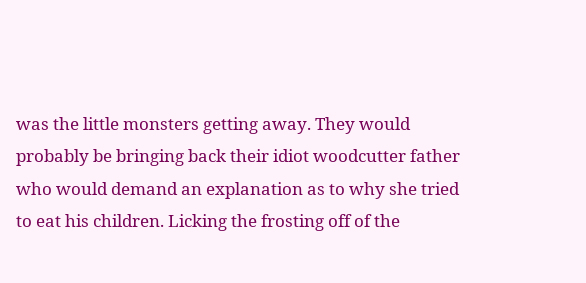was the little monsters getting away. They would probably be bringing back their idiot woodcutter father who would demand an explanation as to why she tried to eat his children. Licking the frosting off of the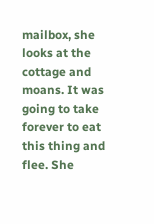mailbox, she looks at the cottage and moans. It was going to take forever to eat this thing and flee. She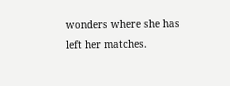wonders where she has left her matches.